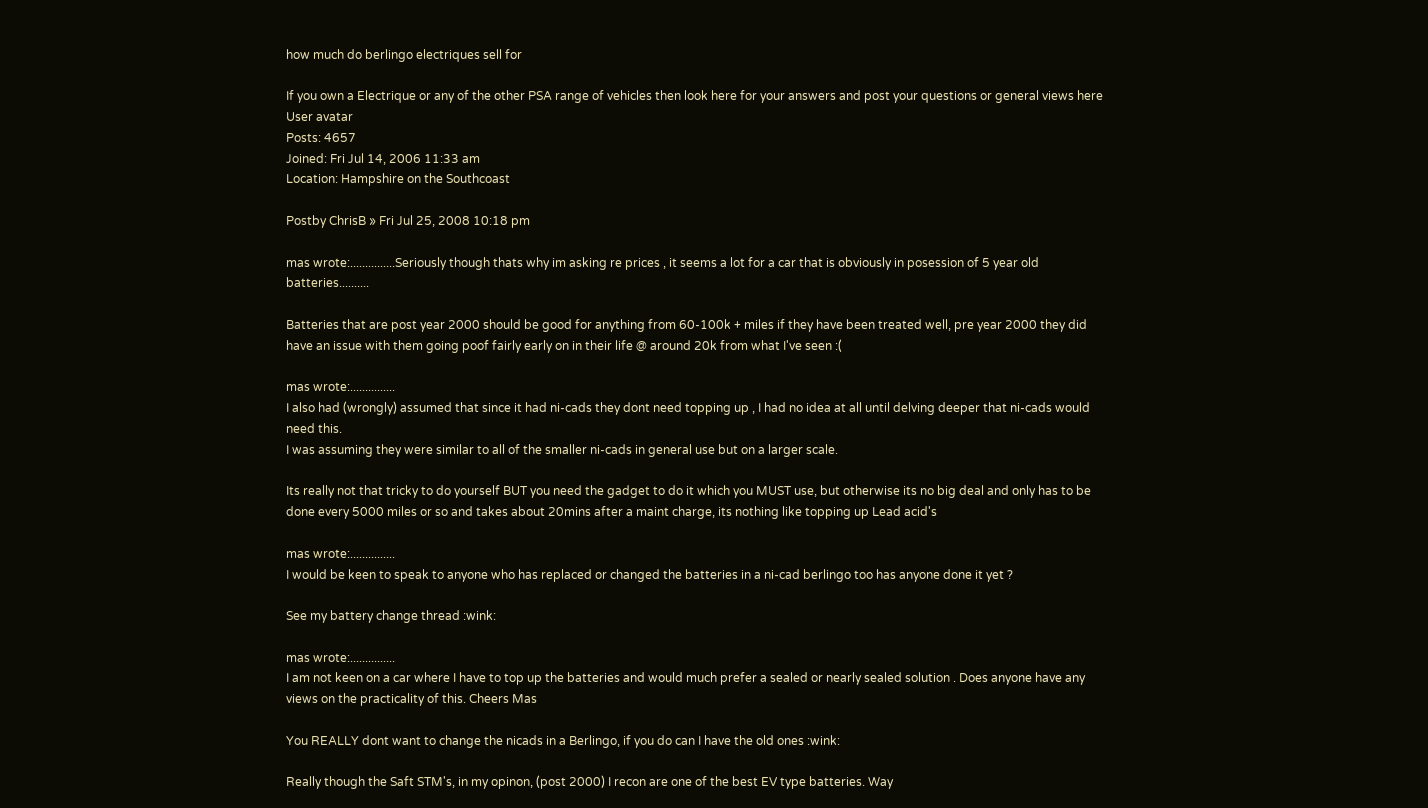how much do berlingo electriques sell for

If you own a Electrique or any of the other PSA range of vehicles then look here for your answers and post your questions or general views here
User avatar
Posts: 4657
Joined: Fri Jul 14, 2006 11:33 am
Location: Hampshire on the Southcoast

Postby ChrisB » Fri Jul 25, 2008 10:18 pm

mas wrote:...............Seriously though thats why im asking re prices , it seems a lot for a car that is obviously in posession of 5 year old batteries..........

Batteries that are post year 2000 should be good for anything from 60-100k + miles if they have been treated well, pre year 2000 they did have an issue with them going poof fairly early on in their life @ around 20k from what I've seen :(

mas wrote:...............
I also had (wrongly) assumed that since it had ni-cads they dont need topping up , I had no idea at all until delving deeper that ni-cads would need this.
I was assuming they were similar to all of the smaller ni-cads in general use but on a larger scale.

Its really not that tricky to do yourself BUT you need the gadget to do it which you MUST use, but otherwise its no big deal and only has to be done every 5000 miles or so and takes about 20mins after a maint charge, its nothing like topping up Lead acid's

mas wrote:...............
I would be keen to speak to anyone who has replaced or changed the batteries in a ni-cad berlingo too has anyone done it yet ?

See my battery change thread :wink:

mas wrote:...............
I am not keen on a car where I have to top up the batteries and would much prefer a sealed or nearly sealed solution . Does anyone have any views on the practicality of this. Cheers Mas

You REALLY dont want to change the nicads in a Berlingo, if you do can I have the old ones :wink:

Really though the Saft STM's, in my opinon, (post 2000) I recon are one of the best EV type batteries. Way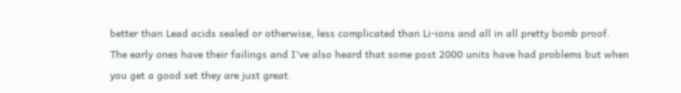better than Lead acids sealed or otherwise, less complicated than Li-ions and all in all pretty bomb proof.
The early ones have their failings and I've also heard that some post 2000 units have had problems but when you get a good set they are just great.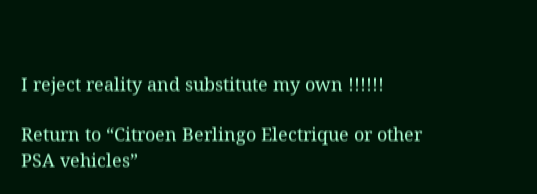I reject reality and substitute my own !!!!!!

Return to “Citroen Berlingo Electrique or other PSA vehicles”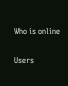Who is online

Users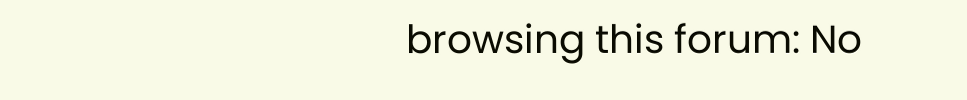browsing this forum: No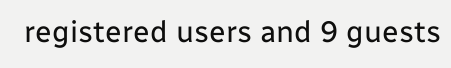registered users and 9 guests